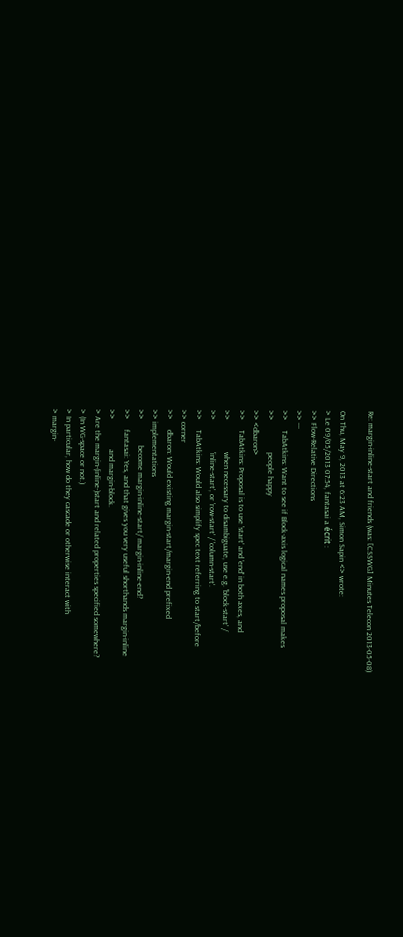Re: margin-inline-start and friends (was: [CSSWG] Minutes Telecon 2013-05-08)

On Thu, May 9, 2013 at 6:23 AM, Simon Sapin <> wrote:
> Le 09/05/2013 07:54, fantasai a écrit :
>> Flow-Relative Directions
>> ---
>>     TabAtkins: Want to see if Block-axis logical names proposal makes
>>                people happy
>> <dbaron>
>>     TabAtkins: Proposal is to use 'start' and 'end' in both axes, and
>>                when necessary to disambiguate, use e.g. 'block-start' /
>>                'inline-start', or 'row-start' / 'column-start'.
>>     TabAtkins: Would also simplify spec text referring to start/before
>> corner
>>     dbaron: Would existing margin-start/margin-end prefixed
>> implementations
>>             become margin-inline-start/ margin-inline-end?
>>     fantasai: Yes, and that gives you very useful shorthands margin-inline
>>               and margin-block.
> Are the margin-(inline-)start and related properties specified somewhere?
> (In WG-space or not.)
> In particular, how do they cascade or otherwise interact with
> margin-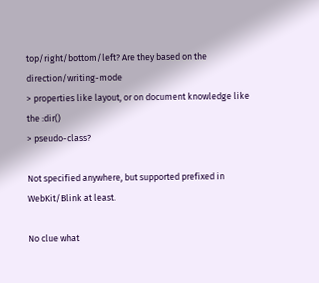top/right/bottom/left? Are they based on the direction/writing-mode
> properties like layout, or on document knowledge like the :dir()
> pseudo-class?

Not specified anywhere, but supported prefixed in WebKit/Blink at least.

No clue what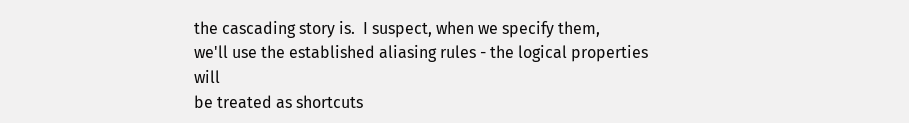the cascading story is.  I suspect, when we specify them,
we'll use the established aliasing rules - the logical properties will
be treated as shortcuts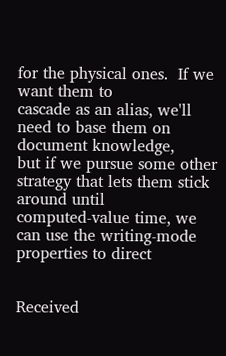for the physical ones.  If we want them to
cascade as an alias, we'll need to base them on document knowledge,
but if we pursue some other strategy that lets them stick around until
computed-value time, we can use the writing-mode properties to direct


Received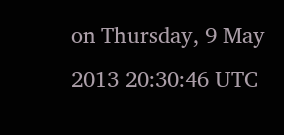on Thursday, 9 May 2013 20:30:46 UTC